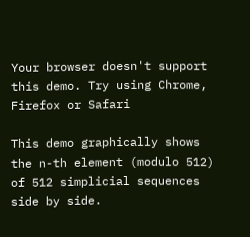Your browser doesn't support this demo. Try using Chrome, Firefox or Safari

This demo graphically shows the n-th element (modulo 512) of 512 simplicial sequences side by side.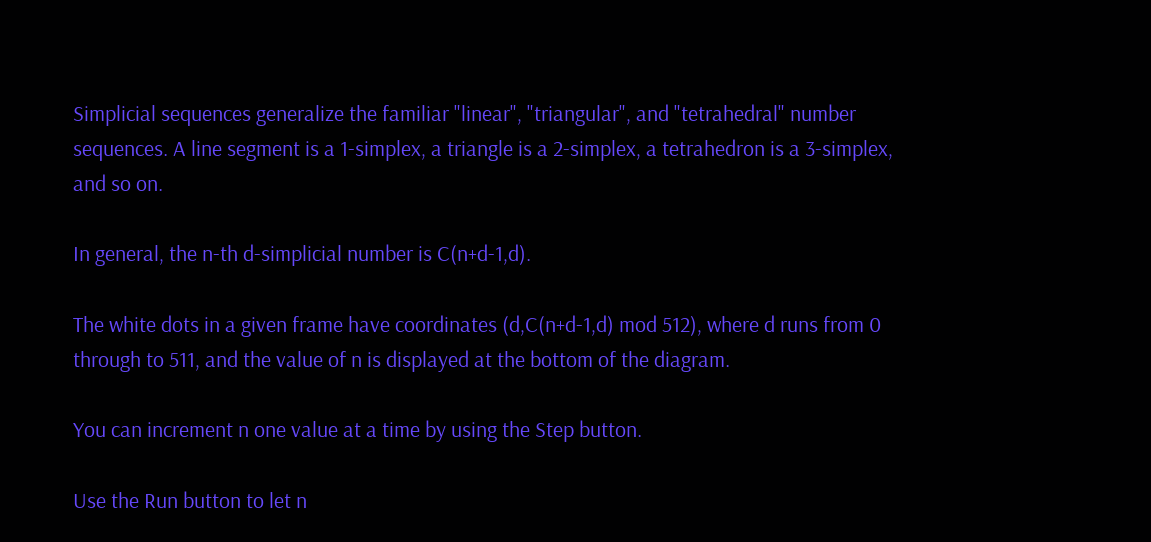Simplicial sequences generalize the familiar "linear", "triangular", and "tetrahedral" number sequences. A line segment is a 1-simplex, a triangle is a 2-simplex, a tetrahedron is a 3-simplex, and so on.

In general, the n-th d-simplicial number is C(n+d-1,d).

The white dots in a given frame have coordinates (d,C(n+d-1,d) mod 512), where d runs from 0 through to 511, and the value of n is displayed at the bottom of the diagram.

You can increment n one value at a time by using the Step button.

Use the Run button to let n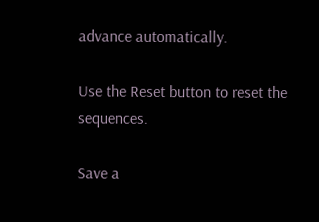advance automatically.

Use the Reset button to reset the sequences.

Save a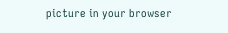picture in your browser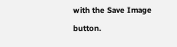with the Save Image button.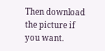Then download the picture if you want.